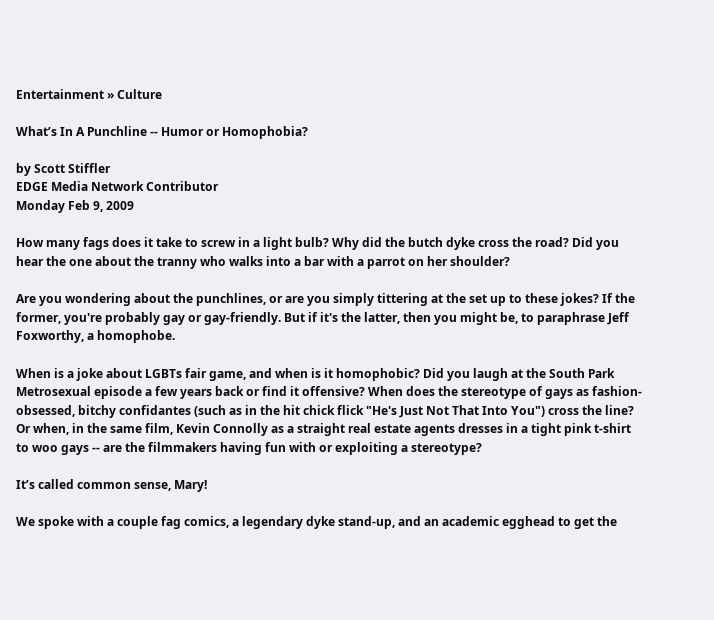Entertainment » Culture

What’s In A Punchline -- Humor or Homophobia?

by Scott Stiffler
EDGE Media Network Contributor
Monday Feb 9, 2009

How many fags does it take to screw in a light bulb? Why did the butch dyke cross the road? Did you hear the one about the tranny who walks into a bar with a parrot on her shoulder?

Are you wondering about the punchlines, or are you simply tittering at the set up to these jokes? If the former, you're probably gay or gay-friendly. But if it's the latter, then you might be, to paraphrase Jeff Foxworthy, a homophobe.

When is a joke about LGBTs fair game, and when is it homophobic? Did you laugh at the South Park Metrosexual episode a few years back or find it offensive? When does the stereotype of gays as fashion-obsessed, bitchy confidantes (such as in the hit chick flick "He's Just Not That Into You") cross the line? Or when, in the same film, Kevin Connolly as a straight real estate agents dresses in a tight pink t-shirt to woo gays -- are the filmmakers having fun with or exploiting a stereotype?

It’s called common sense, Mary!

We spoke with a couple fag comics, a legendary dyke stand-up, and an academic egghead to get the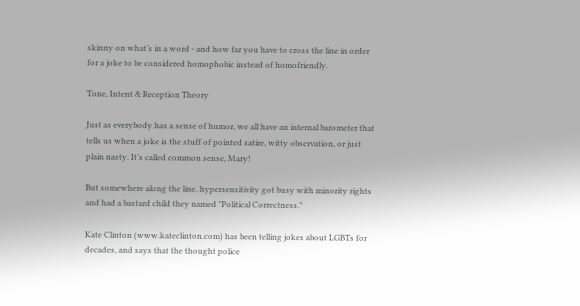skinny on what’s in a word - and how far you have to cross the line in order for a joke to be considered homophobic instead of homofriendly.

Tone, Intent & Reception Theory

Just as everybody has a sense of humor, we all have an internal barometer that tells us when a joke is the stuff of pointed satire, witty observation, or just plain nasty. It’s called common sense, Mary!

But somewhere along the line, hypersensitivity got busy with minority rights and had a bastard child they named "Political Correctness."

Kate Clinton (www.kateclinton.com) has been telling jokes about LGBTs for decades, and says that the thought police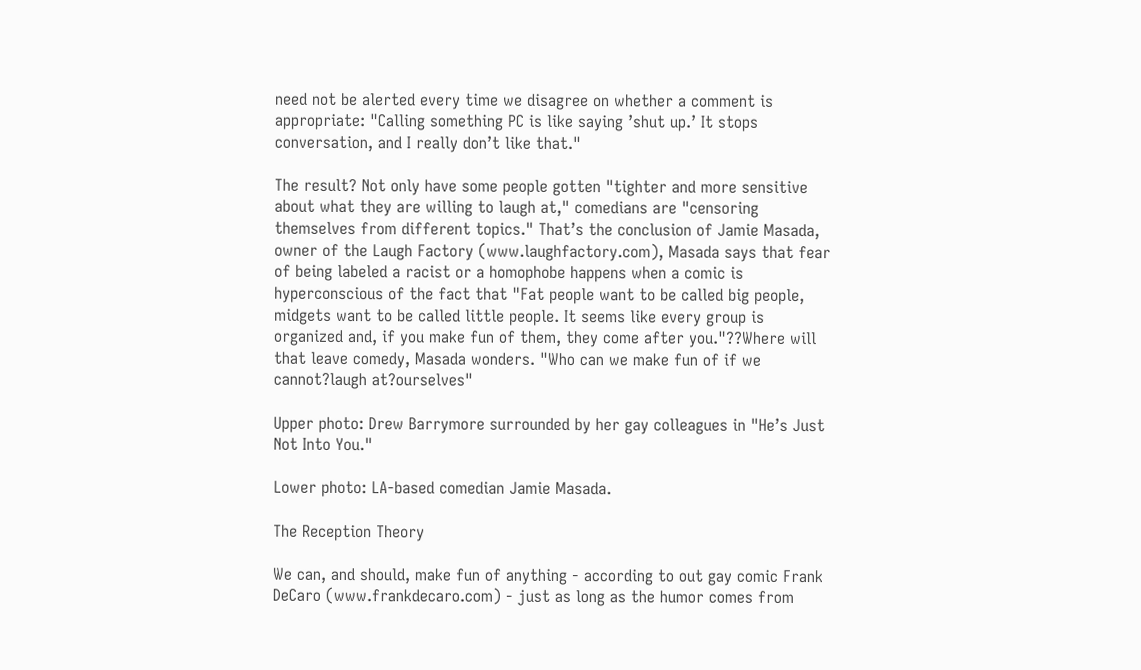need not be alerted every time we disagree on whether a comment is appropriate: "Calling something PC is like saying ’shut up.’ It stops conversation, and I really don’t like that."

The result? Not only have some people gotten "tighter and more sensitive about what they are willing to laugh at," comedians are "censoring themselves from different topics." That’s the conclusion of Jamie Masada, owner of the Laugh Factory (www.laughfactory.com), Masada says that fear of being labeled a racist or a homophobe happens when a comic is hyperconscious of the fact that "Fat people want to be called big people, midgets want to be called little people. It seems like every group is organized and, if you make fun of them, they come after you."??Where will that leave comedy, Masada wonders. "Who can we make fun of if we cannot?laugh at?ourselves"

Upper photo: Drew Barrymore surrounded by her gay colleagues in "He’s Just Not Into You."

Lower photo: LA-based comedian Jamie Masada.

The Reception Theory

We can, and should, make fun of anything - according to out gay comic Frank DeCaro (www.frankdecaro.com) - just as long as the humor comes from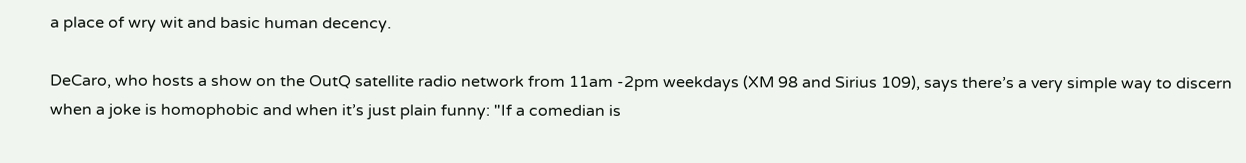a place of wry wit and basic human decency.

DeCaro, who hosts a show on the OutQ satellite radio network from 11am -2pm weekdays (XM 98 and Sirius 109), says there’s a very simple way to discern when a joke is homophobic and when it’s just plain funny: "If a comedian is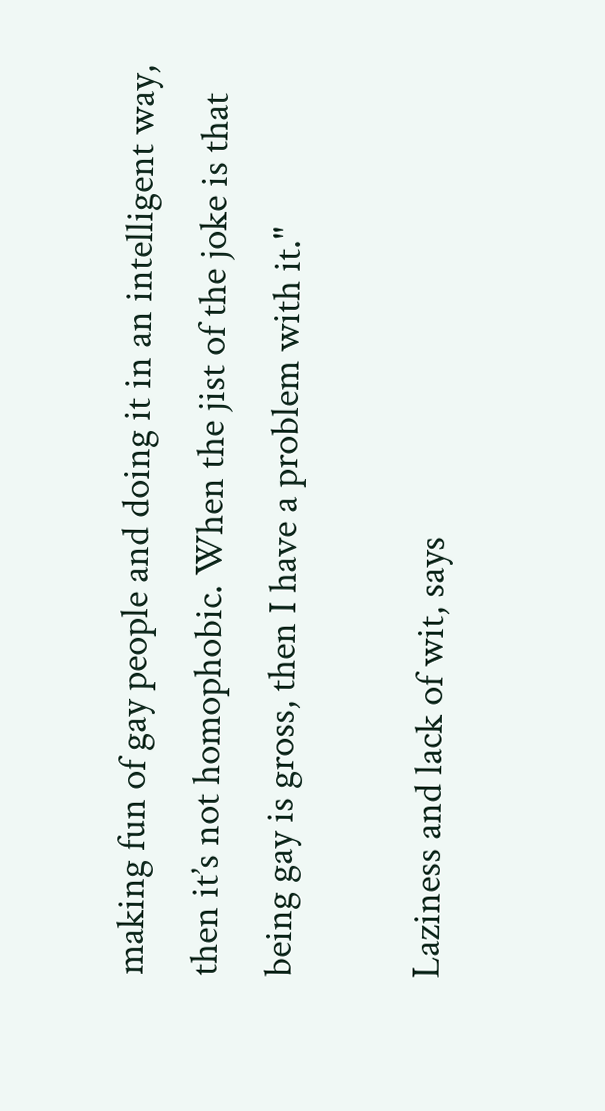making fun of gay people and doing it in an intelligent way, then it’s not homophobic. When the jist of the joke is that being gay is gross, then I have a problem with it."

Laziness and lack of wit, says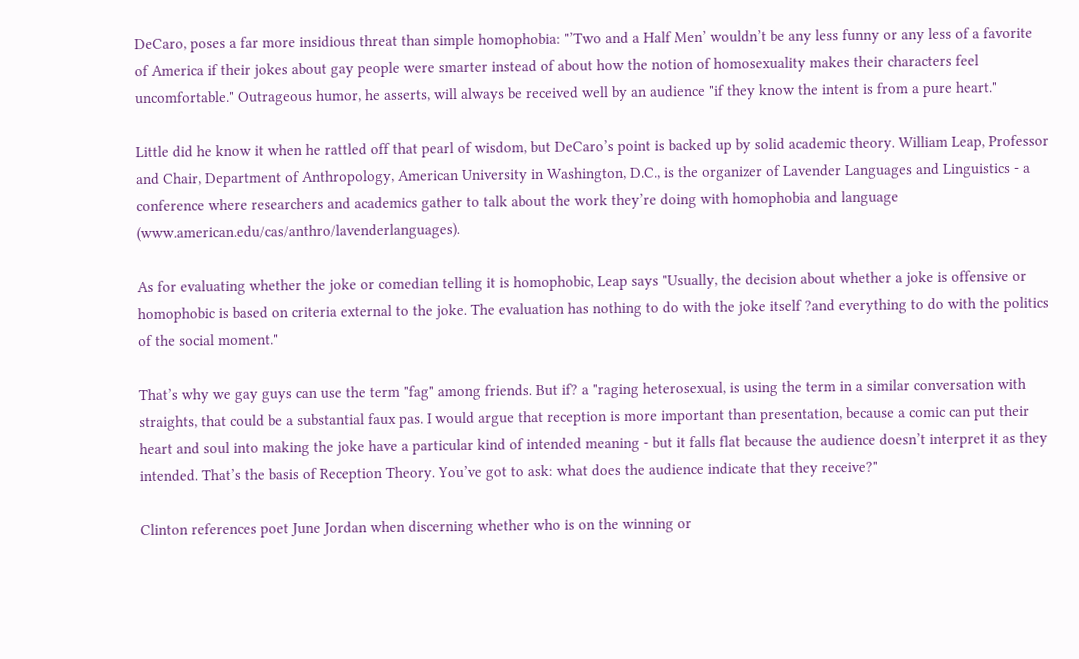DeCaro, poses a far more insidious threat than simple homophobia: "’Two and a Half Men’ wouldn’t be any less funny or any less of a favorite of America if their jokes about gay people were smarter instead of about how the notion of homosexuality makes their characters feel uncomfortable." Outrageous humor, he asserts, will always be received well by an audience "if they know the intent is from a pure heart."

Little did he know it when he rattled off that pearl of wisdom, but DeCaro’s point is backed up by solid academic theory. William Leap, Professor and Chair, Department of Anthropology, American University in Washington, D.C., is the organizer of Lavender Languages and Linguistics - a conference where researchers and academics gather to talk about the work they’re doing with homophobia and language (www.american.edu/cas/anthro/lavenderlanguages).

As for evaluating whether the joke or comedian telling it is homophobic, Leap says "Usually, the decision about whether a joke is offensive or homophobic is based on criteria external to the joke. The evaluation has nothing to do with the joke itself ?and everything to do with the politics of the social moment."

That’s why we gay guys can use the term "fag" among friends. But if? a "raging heterosexual, is using the term in a similar conversation with straights, that could be a substantial faux pas. I would argue that reception is more important than presentation, because a comic can put their heart and soul into making the joke have a particular kind of intended meaning - but it falls flat because the audience doesn’t interpret it as they intended. That’s the basis of Reception Theory. You’ve got to ask: what does the audience indicate that they receive?"

Clinton references poet June Jordan when discerning whether who is on the winning or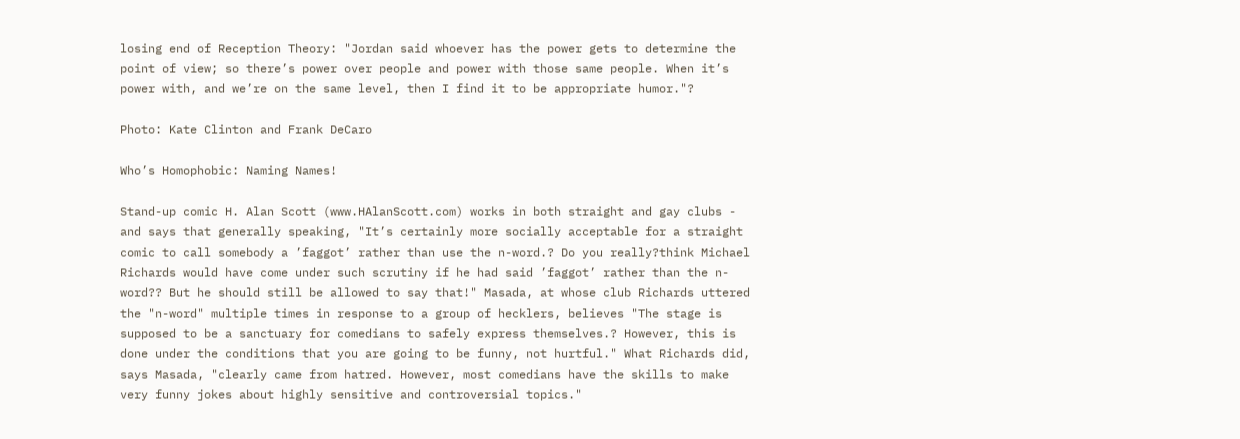losing end of Reception Theory: "Jordan said whoever has the power gets to determine the point of view; so there’s power over people and power with those same people. When it’s power with, and we’re on the same level, then I find it to be appropriate humor."?

Photo: Kate Clinton and Frank DeCaro

Who’s Homophobic: Naming Names!

Stand-up comic H. Alan Scott (www.HAlanScott.com) works in both straight and gay clubs - and says that generally speaking, "It’s certainly more socially acceptable for a straight comic to call somebody a ’faggot’ rather than use the n-word.? Do you really?think Michael Richards would have come under such scrutiny if he had said ’faggot’ rather than the n-word?? But he should still be allowed to say that!" Masada, at whose club Richards uttered the "n-word" multiple times in response to a group of hecklers, believes "The stage is supposed to be a sanctuary for comedians to safely express themselves.? However, this is done under the conditions that you are going to be funny, not hurtful." What Richards did, says Masada, "clearly came from hatred. However, most comedians have the skills to make very funny jokes about highly sensitive and controversial topics."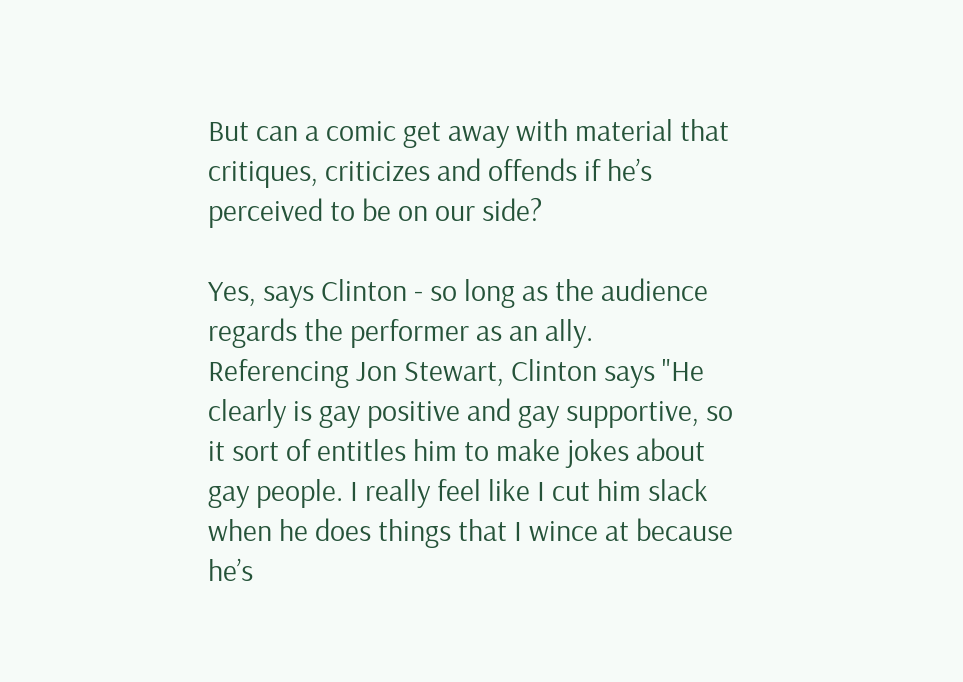But can a comic get away with material that critiques, criticizes and offends if he’s perceived to be on our side?

Yes, says Clinton - so long as the audience regards the performer as an ally. Referencing Jon Stewart, Clinton says "He clearly is gay positive and gay supportive, so it sort of entitles him to make jokes about gay people. I really feel like I cut him slack when he does things that I wince at because he’s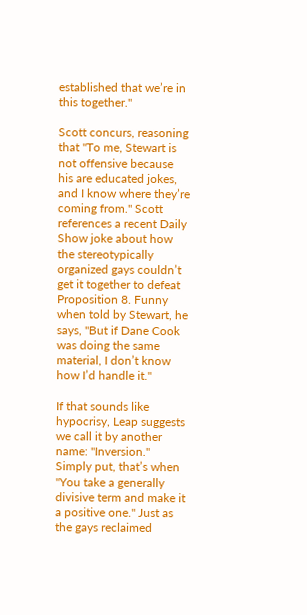established that we’re in this together."

Scott concurs, reasoning that "To me, Stewart is not offensive because his are educated jokes, and I know where they’re coming from." Scott references a recent Daily Show joke about how the stereotypically organized gays couldn’t get it together to defeat Proposition 8. Funny when told by Stewart, he says, "But if Dane Cook was doing the same material, I don’t know how I’d handle it."

If that sounds like hypocrisy, Leap suggests we call it by another name: "Inversion." Simply put, that’s when "You take a generally divisive term and make it a positive one." Just as the gays reclaimed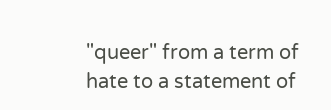"queer" from a term of hate to a statement of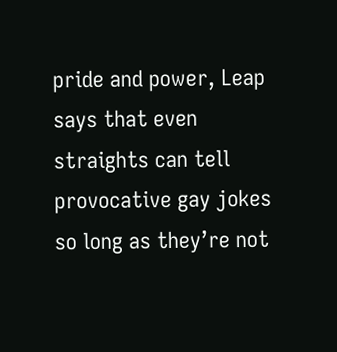pride and power, Leap says that even straights can tell provocative gay jokes so long as they’re not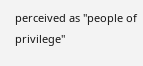perceived as "people of privilege"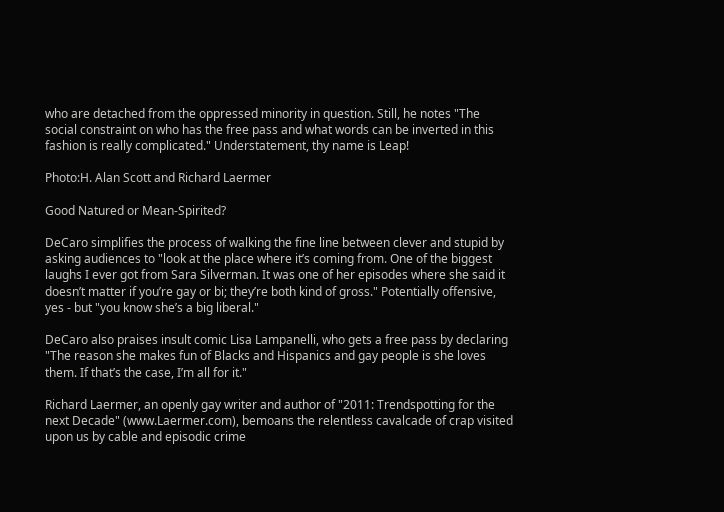who are detached from the oppressed minority in question. Still, he notes "The social constraint on who has the free pass and what words can be inverted in this fashion is really complicated." Understatement, thy name is Leap!

Photo:H. Alan Scott and Richard Laermer

Good Natured or Mean-Spirited?

DeCaro simplifies the process of walking the fine line between clever and stupid by asking audiences to "look at the place where it’s coming from. One of the biggest laughs I ever got from Sara Silverman. It was one of her episodes where she said it doesn’t matter if you’re gay or bi; they’re both kind of gross." Potentially offensive, yes - but "you know she’s a big liberal."

DeCaro also praises insult comic Lisa Lampanelli, who gets a free pass by declaring "The reason she makes fun of Blacks and Hispanics and gay people is she loves them. If that’s the case, I’m all for it."

Richard Laermer, an openly gay writer and author of "2011: Trendspotting for the next Decade" (www.Laermer.com), bemoans the relentless cavalcade of crap visited upon us by cable and episodic crime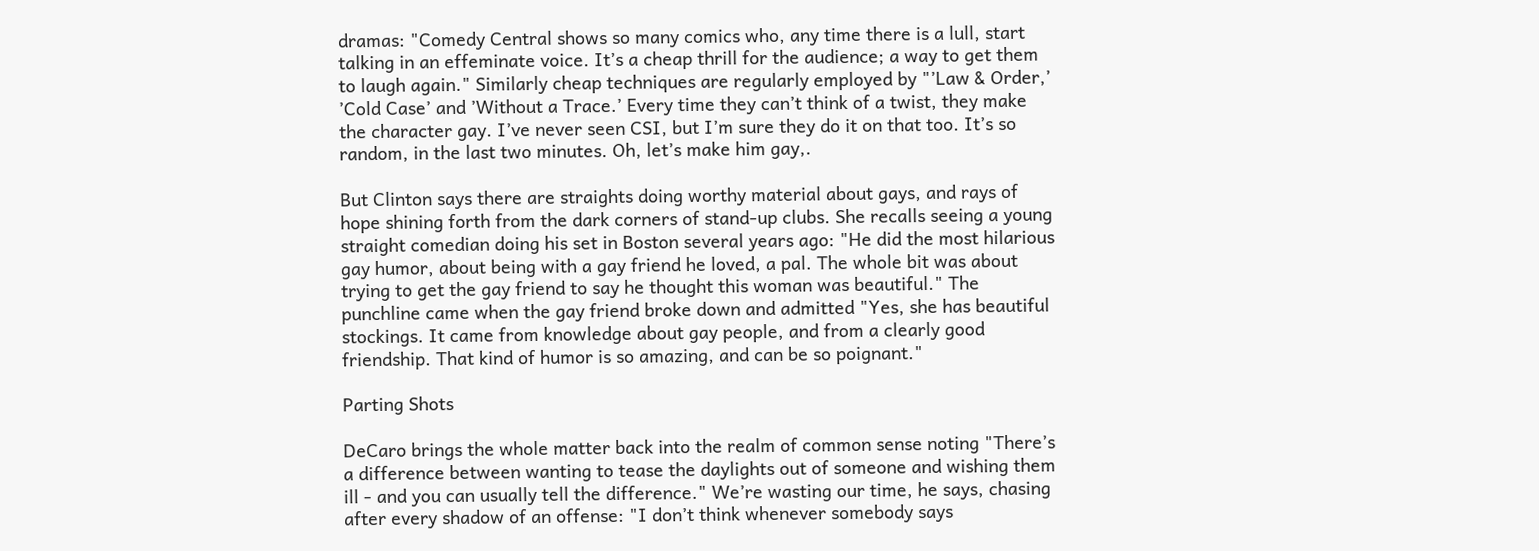dramas: "Comedy Central shows so many comics who, any time there is a lull, start talking in an effeminate voice. It’s a cheap thrill for the audience; a way to get them to laugh again." Similarly cheap techniques are regularly employed by "’Law & Order,’ ’Cold Case’ and ’Without a Trace.’ Every time they can’t think of a twist, they make the character gay. I’ve never seen CSI, but I’m sure they do it on that too. It’s so random, in the last two minutes. Oh, let’s make him gay,.

But Clinton says there are straights doing worthy material about gays, and rays of hope shining forth from the dark corners of stand-up clubs. She recalls seeing a young straight comedian doing his set in Boston several years ago: "He did the most hilarious gay humor, about being with a gay friend he loved, a pal. The whole bit was about trying to get the gay friend to say he thought this woman was beautiful." The punchline came when the gay friend broke down and admitted "Yes, she has beautiful stockings. It came from knowledge about gay people, and from a clearly good friendship. That kind of humor is so amazing, and can be so poignant."

Parting Shots

DeCaro brings the whole matter back into the realm of common sense noting "There’s a difference between wanting to tease the daylights out of someone and wishing them ill - and you can usually tell the difference." We’re wasting our time, he says, chasing after every shadow of an offense: "I don’t think whenever somebody says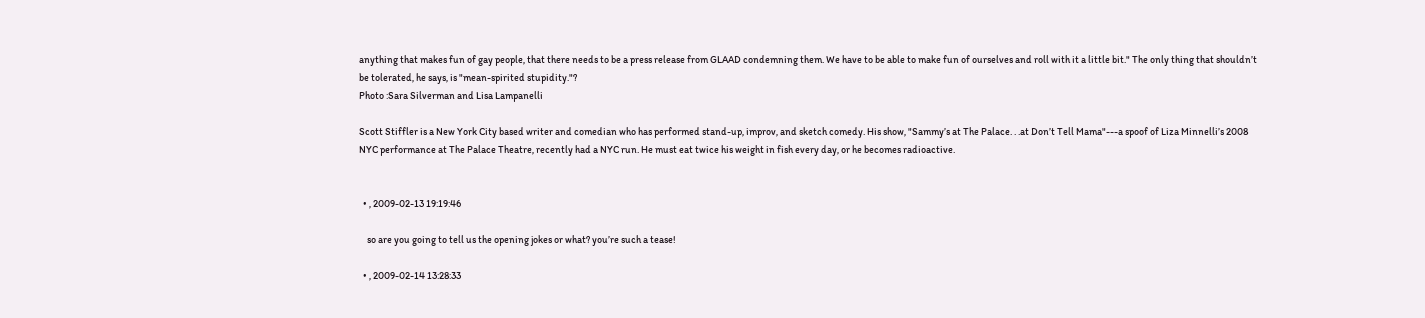anything that makes fun of gay people, that there needs to be a press release from GLAAD condemning them. We have to be able to make fun of ourselves and roll with it a little bit." The only thing that shouldn’t be tolerated, he says, is "mean-spirited stupidity."?
Photo :Sara Silverman and Lisa Lampanelli

Scott Stiffler is a New York City based writer and comedian who has performed stand-up, improv, and sketch comedy. His show, "Sammy’s at The Palace. . .at Don’t Tell Mama"---a spoof of Liza Minnelli’s 2008 NYC performance at The Palace Theatre, recently had a NYC run. He must eat twice his weight in fish every day, or he becomes radioactive.


  • , 2009-02-13 19:19:46

    so are you going to tell us the opening jokes or what? you’re such a tease!

  • , 2009-02-14 13:28:33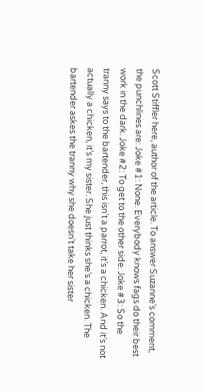Scott Stiffler here, author of the article. To answer Suzanne’s comment, the punchlines are: Joke #1: None. Everybody knows fags do their best work in the dark. Joke #2: To get to the other side. Joke #3: So the tranny says to the bartender, this isn’t a parrot, it’s a chicken. And it’s not actually a chicken, it’s my sister. She just thinks she’s a chicken. The bartender askes the tranny why she doesn’t take her sister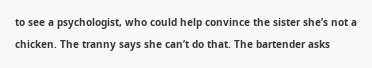to see a psychologist, who could help convince the sister she’s not a chicken. The tranny says she can’t do that. The bartender asks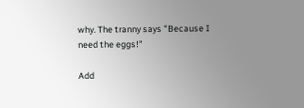why. The tranny says "Because I need the eggs!"

Add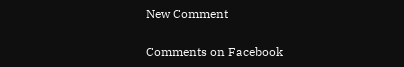New Comment

Comments on Facebook